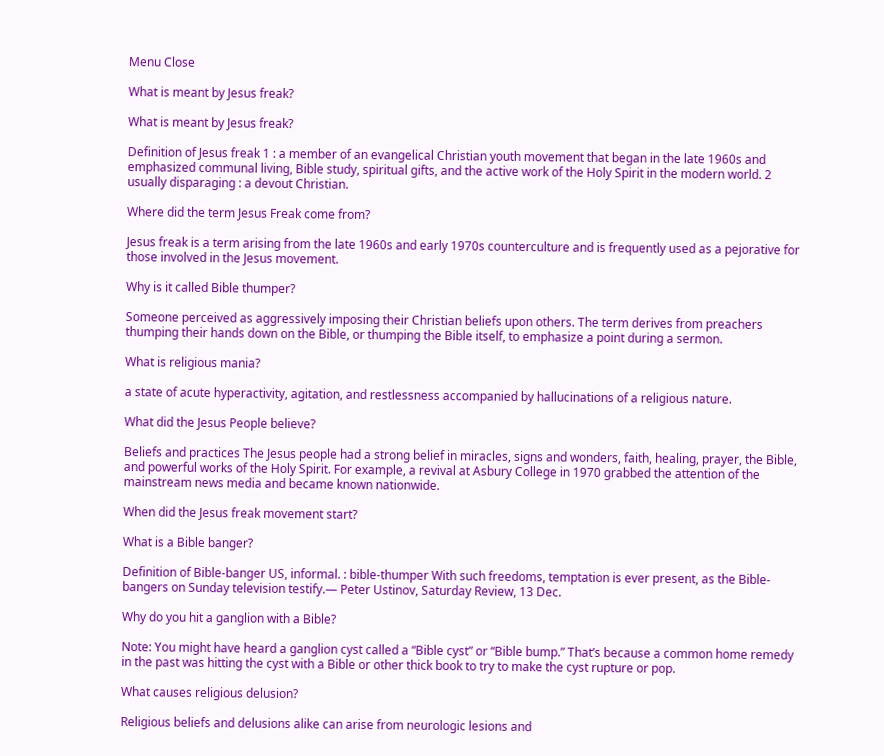Menu Close

What is meant by Jesus freak?

What is meant by Jesus freak?

Definition of Jesus freak 1 : a member of an evangelical Christian youth movement that began in the late 1960s and emphasized communal living, Bible study, spiritual gifts, and the active work of the Holy Spirit in the modern world. 2 usually disparaging : a devout Christian.

Where did the term Jesus Freak come from?

Jesus freak is a term arising from the late 1960s and early 1970s counterculture and is frequently used as a pejorative for those involved in the Jesus movement.

Why is it called Bible thumper?

Someone perceived as aggressively imposing their Christian beliefs upon others. The term derives from preachers thumping their hands down on the Bible, or thumping the Bible itself, to emphasize a point during a sermon.

What is religious mania?

a state of acute hyperactivity, agitation, and restlessness accompanied by hallucinations of a religious nature.

What did the Jesus People believe?

Beliefs and practices The Jesus people had a strong belief in miracles, signs and wonders, faith, healing, prayer, the Bible, and powerful works of the Holy Spirit. For example, a revival at Asbury College in 1970 grabbed the attention of the mainstream news media and became known nationwide.

When did the Jesus freak movement start?

What is a Bible banger?

Definition of Bible-banger US, informal. : bible-thumper With such freedoms, temptation is ever present, as the Bible-bangers on Sunday television testify.— Peter Ustinov, Saturday Review, 13 Dec.

Why do you hit a ganglion with a Bible?

Note: You might have heard a ganglion cyst called a “Bible cyst” or “Bible bump.” That’s because a common home remedy in the past was hitting the cyst with a Bible or other thick book to try to make the cyst rupture or pop.

What causes religious delusion?

Religious beliefs and delusions alike can arise from neurologic lesions and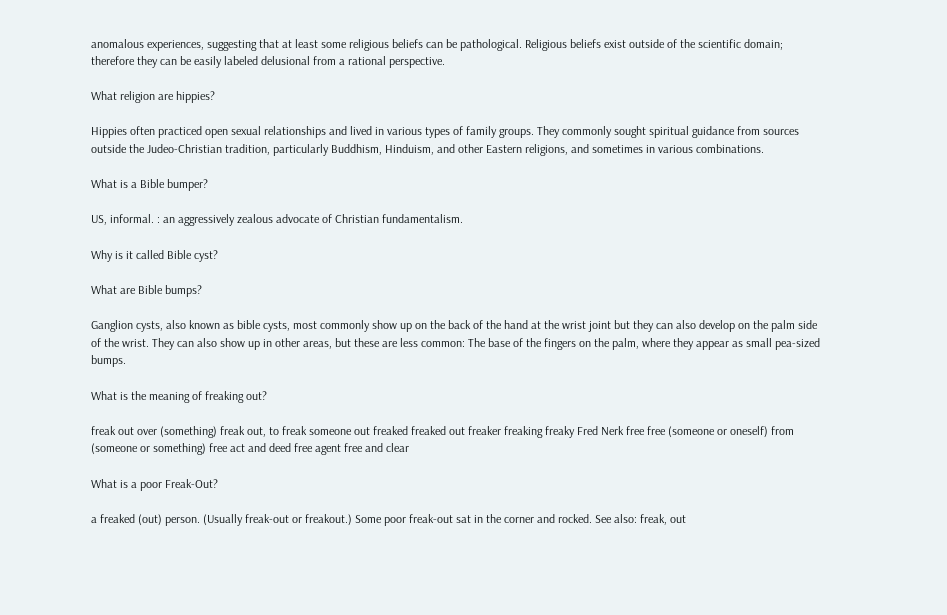anomalous experiences, suggesting that at least some religious beliefs can be pathological. Religious beliefs exist outside of the scientific domain; therefore they can be easily labeled delusional from a rational perspective.

What religion are hippies?

Hippies often practiced open sexual relationships and lived in various types of family groups. They commonly sought spiritual guidance from sources outside the Judeo-Christian tradition, particularly Buddhism, Hinduism, and other Eastern religions, and sometimes in various combinations.

What is a Bible bumper?

US, informal. : an aggressively zealous advocate of Christian fundamentalism.

Why is it called Bible cyst?

What are Bible bumps?

Ganglion cysts, also known as bible cysts, most commonly show up on the back of the hand at the wrist joint but they can also develop on the palm side of the wrist. They can also show up in other areas, but these are less common: The base of the fingers on the palm, where they appear as small pea-sized bumps.

What is the meaning of freaking out?

freak out over (something) freak out, to freak someone out freaked freaked out freaker freaking freaky Fred Nerk free free (someone or oneself) from (someone or something) free act and deed free agent free and clear

What is a poor Freak-Out?

a freaked (out) person. (Usually freak-out or freakout.) Some poor freak-out sat in the corner and rocked. See also: freak, out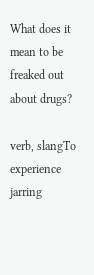What does it mean to be freaked out about drugs?

verb, slangTo experience jarring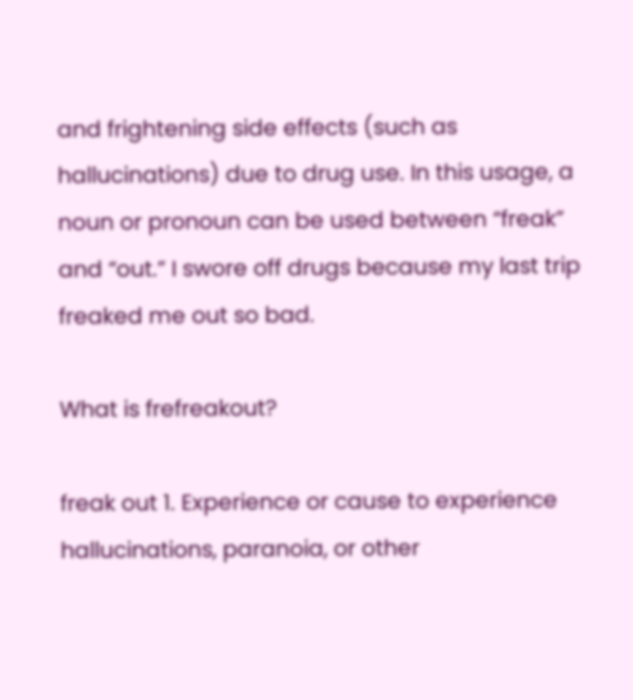and frightening side effects (such as hallucinations) due to drug use. In this usage, a noun or pronoun can be used between “freak” and “out.” I swore off drugs because my last trip freaked me out so bad.

What is frefreakout?

freak out 1. Experience or cause to experience hallucinations, paranoia, or other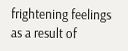frightening feelings as a result of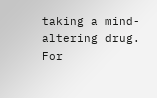taking a mind-altering drug. For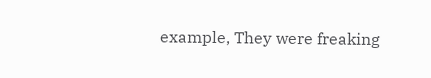example, They were freaking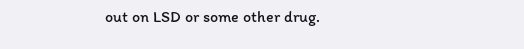out on LSD or some other drug.